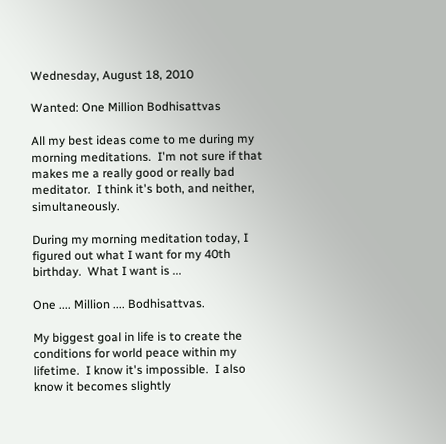Wednesday, August 18, 2010

Wanted: One Million Bodhisattvas

All my best ideas come to me during my morning meditations.  I'm not sure if that makes me a really good or really bad meditator.  I think it's both, and neither, simultaneously.

During my morning meditation today, I figured out what I want for my 40th birthday.  What I want is ...

One .... Million .... Bodhisattvas.

My biggest goal in life is to create the conditions for world peace within my lifetime.  I know it's impossible.  I also know it becomes slightly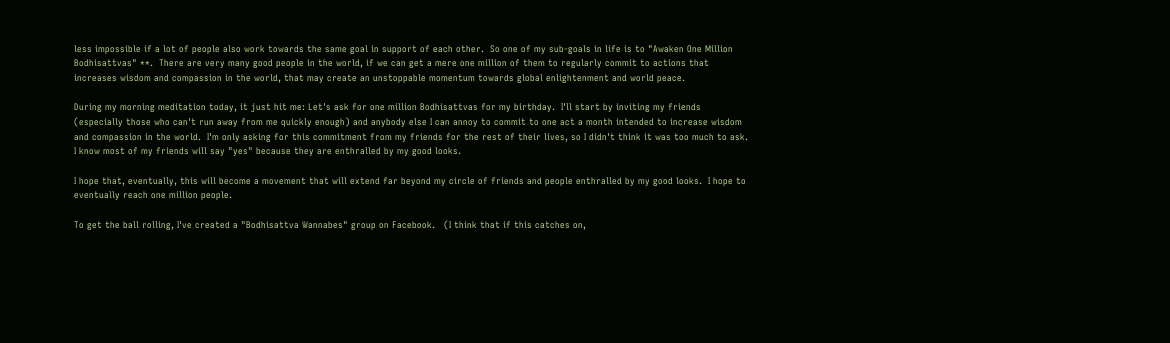less impossible if a lot of people also work towards the same goal in support of each other.  So one of my sub-goals in life is to "Awaken One Million Bodhisattvas" **.  There are very many good people in the world, if we can get a mere one million of them to regularly commit to actions that increases wisdom and compassion in the world, that may create an unstoppable momentum towards global enlightenment and world peace.

During my morning meditation today, it just hit me: Let's ask for one million Bodhisattvas for my birthday.  I'll start by inviting my friends (especially those who can't run away from me quickly enough) and anybody else I can annoy to commit to one act a month intended to increase wisdom and compassion in the world.  I'm only asking for this commitment from my friends for the rest of their lives, so I didn't think it was too much to ask.  I know most of my friends will say "yes" because they are enthralled by my good looks.

I hope that, eventually, this will become a movement that will extend far beyond my circle of friends and people enthralled by my good looks.  I hope to eventually reach one million people.

To get the ball rolling, I've created a "Bodhisattva Wannabes" group on Facebook.   (I think that if this catches on,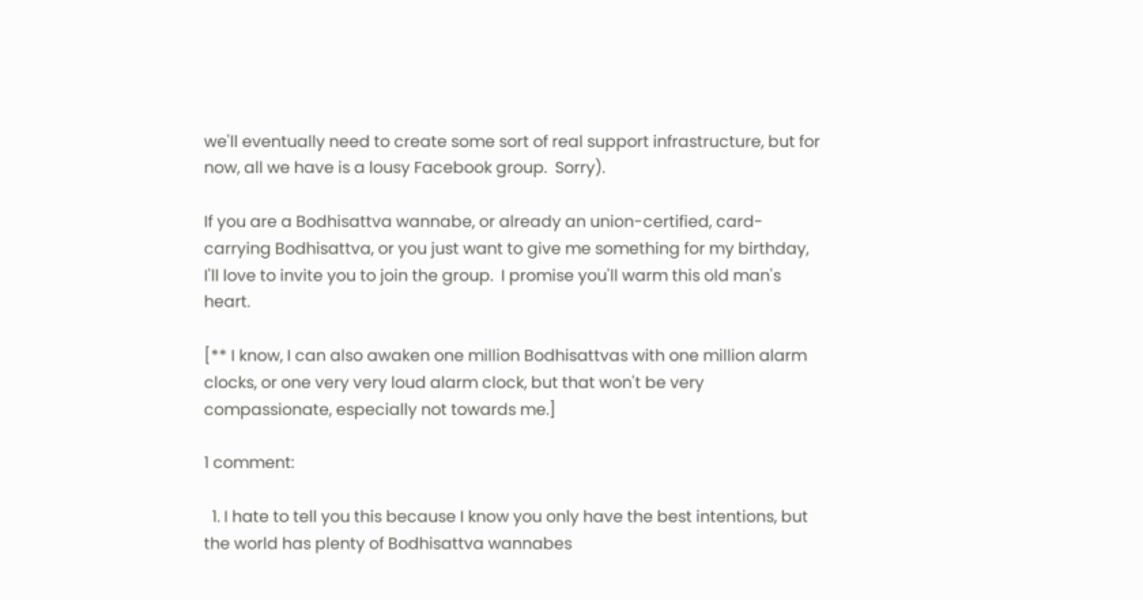we'll eventually need to create some sort of real support infrastructure, but for now, all we have is a lousy Facebook group.  Sorry).

If you are a Bodhisattva wannabe, or already an union-certified, card-carrying Bodhisattva, or you just want to give me something for my birthday, I'll love to invite you to join the group.  I promise you'll warm this old man's heart.

[** I know, I can also awaken one million Bodhisattvas with one million alarm clocks, or one very very loud alarm clock, but that won't be very compassionate, especially not towards me.]

1 comment:

  1. I hate to tell you this because I know you only have the best intentions, but the world has plenty of Bodhisattva wannabes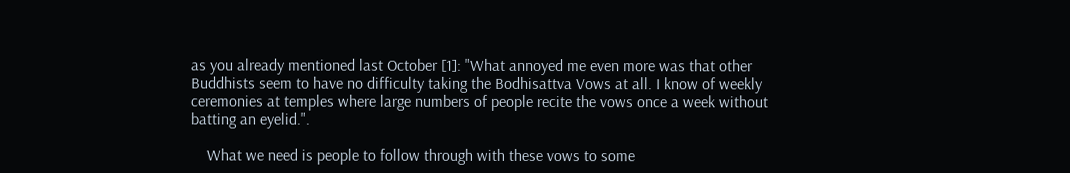as you already mentioned last October [1]: "What annoyed me even more was that other Buddhists seem to have no difficulty taking the Bodhisattva Vows at all. I know of weekly ceremonies at temples where large numbers of people recite the vows once a week without batting an eyelid.".

    What we need is people to follow through with these vows to some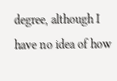degree, although I have no idea of how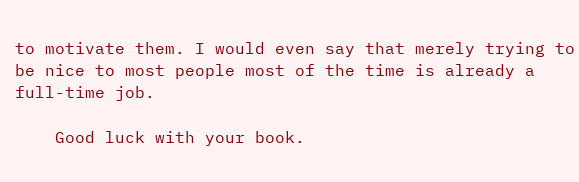to motivate them. I would even say that merely trying to be nice to most people most of the time is already a full-time job.

    Good luck with your book.